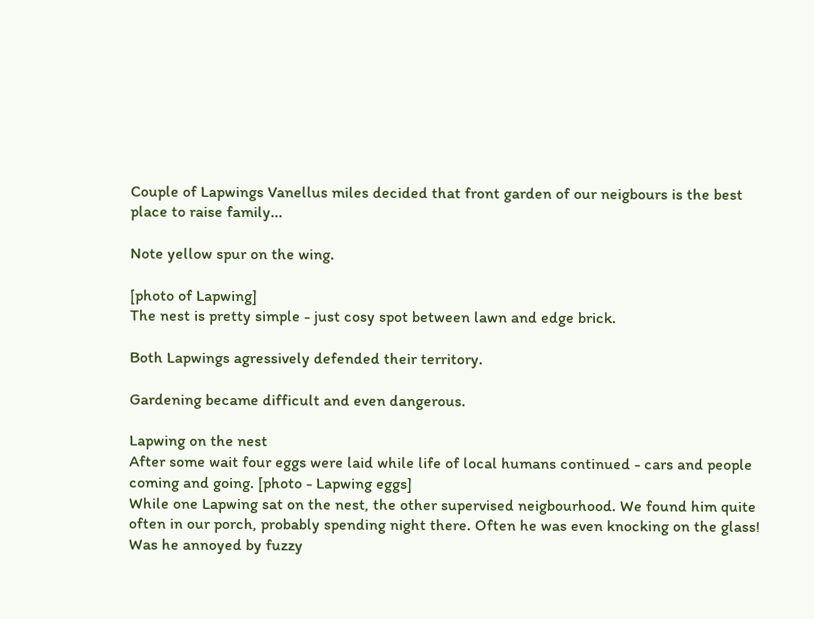Couple of Lapwings Vanellus miles decided that front garden of our neigbours is the best place to raise family...

Note yellow spur on the wing.

[photo of Lapwing]
The nest is pretty simple - just cosy spot between lawn and edge brick.

Both Lapwings agressively defended their territory.

Gardening became difficult and even dangerous.

Lapwing on the nest
After some wait four eggs were laid while life of local humans continued - cars and people coming and going. [photo - Lapwing eggs]
While one Lapwing sat on the nest, the other supervised neigbourhood. We found him quite often in our porch, probably spending night there. Often he was even knocking on the glass! Was he annoyed by fuzzy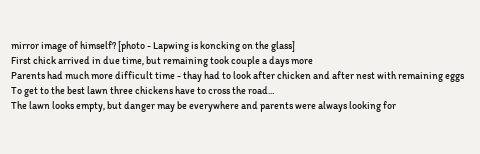mirror image of himself? [photo - Lapwing is koncking on the glass]
First chick arrived in due time, but remaining took couple a days more
Parents had much more difficult time - thay had to look after chicken and after nest with remaining eggs
To get to the best lawn three chickens have to cross the road...
The lawn looks empty, but danger may be everywhere and parents were always looking for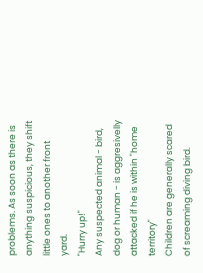problems. As soon as there is anything suspicious, they shift little ones to another front yard.
"Hurry up!"
Any suspected animal - bird, dog or human - is aggresivelly attacked if he is within "home territory"
Children are generally scared of screaming diving bird.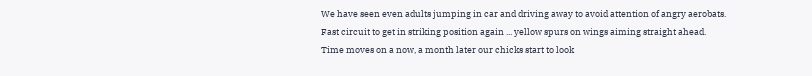We have seen even adults jumping in car and driving away to avoid attention of angry aerobats.
Fast circuit to get in striking position again ... yellow spurs on wings aiming straight ahead.
Time moves on a now, a month later our chicks start to look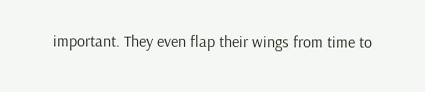important. They even flap their wings from time to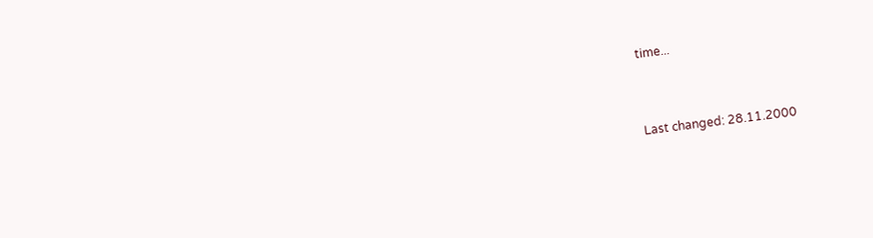time...


Last changed: 28.11.2000